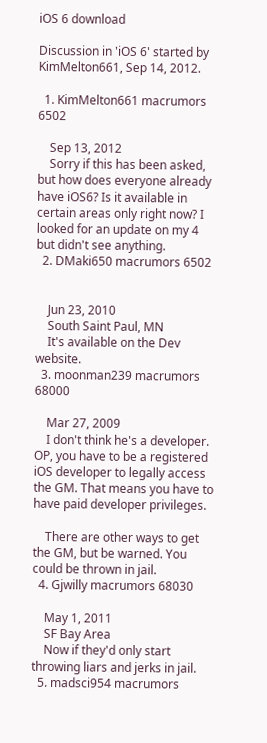iOS 6 download

Discussion in 'iOS 6' started by KimMelton661, Sep 14, 2012.

  1. KimMelton661 macrumors 6502

    Sep 13, 2012
    Sorry if this has been asked, but how does everyone already have iOS6? Is it available in certain areas only right now? I looked for an update on my 4 but didn't see anything.
  2. DMaki650 macrumors 6502


    Jun 23, 2010
    South Saint Paul, MN
    It's available on the Dev website.
  3. moonman239 macrumors 68000

    Mar 27, 2009
    I don't think he's a developer. OP, you have to be a registered iOS developer to legally access the GM. That means you have to have paid developer privileges.

    There are other ways to get the GM, but be warned. You could be thrown in jail.
  4. Gjwilly macrumors 68030

    May 1, 2011
    SF Bay Area
    Now if they'd only start throwing liars and jerks in jail.
  5. madsci954 macrumors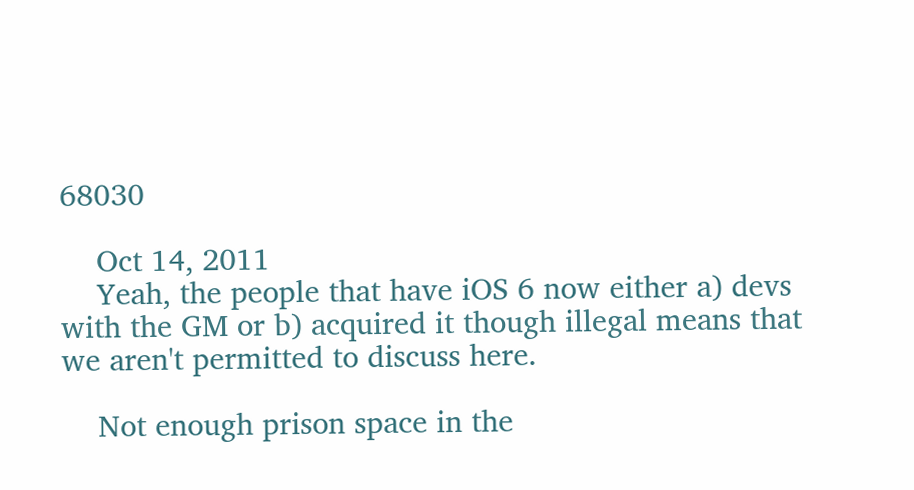68030

    Oct 14, 2011
    Yeah, the people that have iOS 6 now either a) devs with the GM or b) acquired it though illegal means that we aren't permitted to discuss here.

    Not enough prison space in the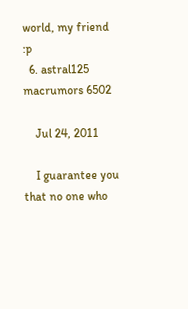world, my friend :p
  6. astral125 macrumors 6502

    Jul 24, 2011

    I guarantee you that no one who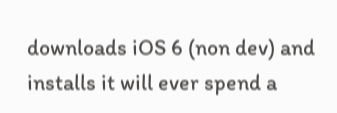downloads iOS 6 (non dev) and installs it will ever spend a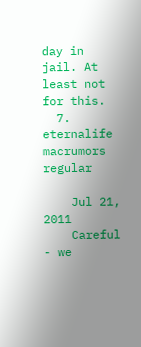day in jail. At least not for this.
  7. eternalife macrumors regular

    Jul 21, 2011
    Careful - we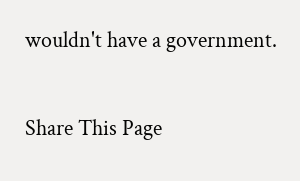wouldn't have a government.

Share This Page